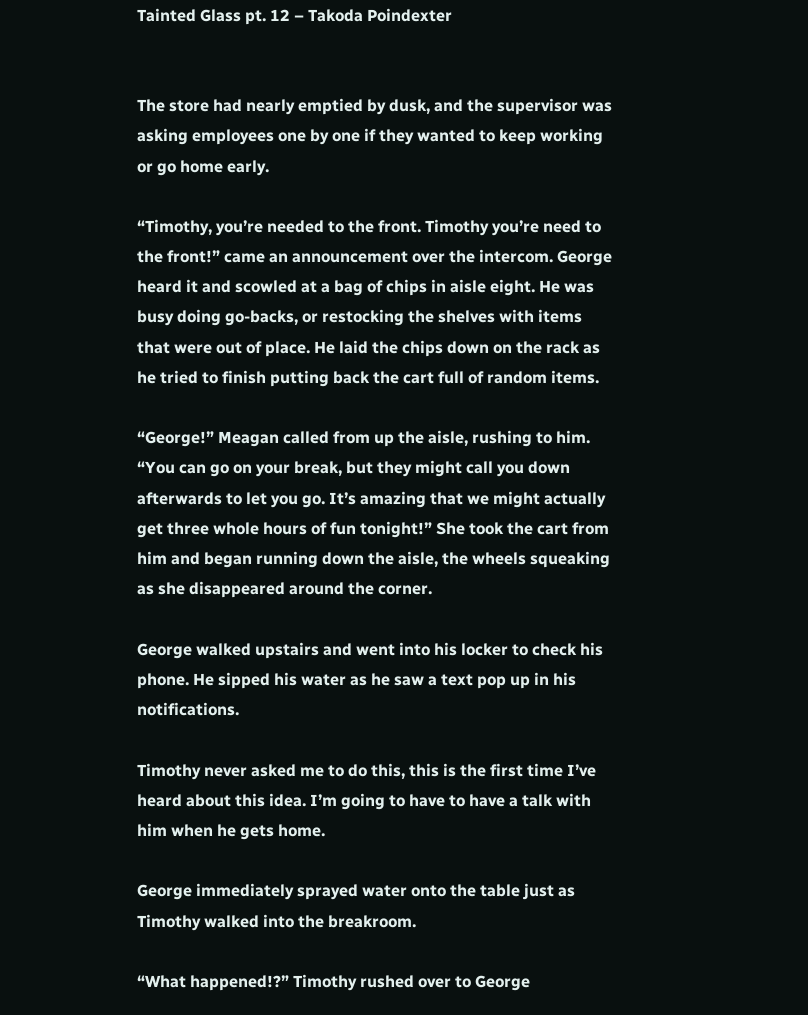Tainted Glass pt. 12 – Takoda Poindexter


The store had nearly emptied by dusk, and the supervisor was asking employees one by one if they wanted to keep working or go home early.

“Timothy, you’re needed to the front. Timothy you’re need to the front!” came an announcement over the intercom. George heard it and scowled at a bag of chips in aisle eight. He was busy doing go-backs, or restocking the shelves with items that were out of place. He laid the chips down on the rack as he tried to finish putting back the cart full of random items.

“George!” Meagan called from up the aisle, rushing to him. “You can go on your break, but they might call you down afterwards to let you go. It’s amazing that we might actually get three whole hours of fun tonight!” She took the cart from him and began running down the aisle, the wheels squeaking as she disappeared around the corner.

George walked upstairs and went into his locker to check his phone. He sipped his water as he saw a text pop up in his notifications.

Timothy never asked me to do this, this is the first time I’ve heard about this idea. I’m going to have to have a talk with him when he gets home.

George immediately sprayed water onto the table just as Timothy walked into the breakroom.

“What happened!?” Timothy rushed over to George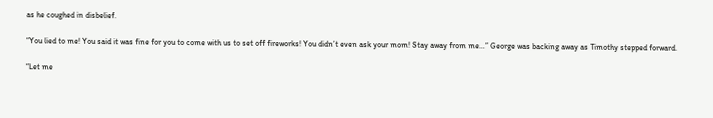as he coughed in disbelief.

“You lied to me! You said it was fine for you to come with us to set off fireworks! You didn’t even ask your mom! Stay away from me…” George was backing away as Timothy stepped forward.

“Let me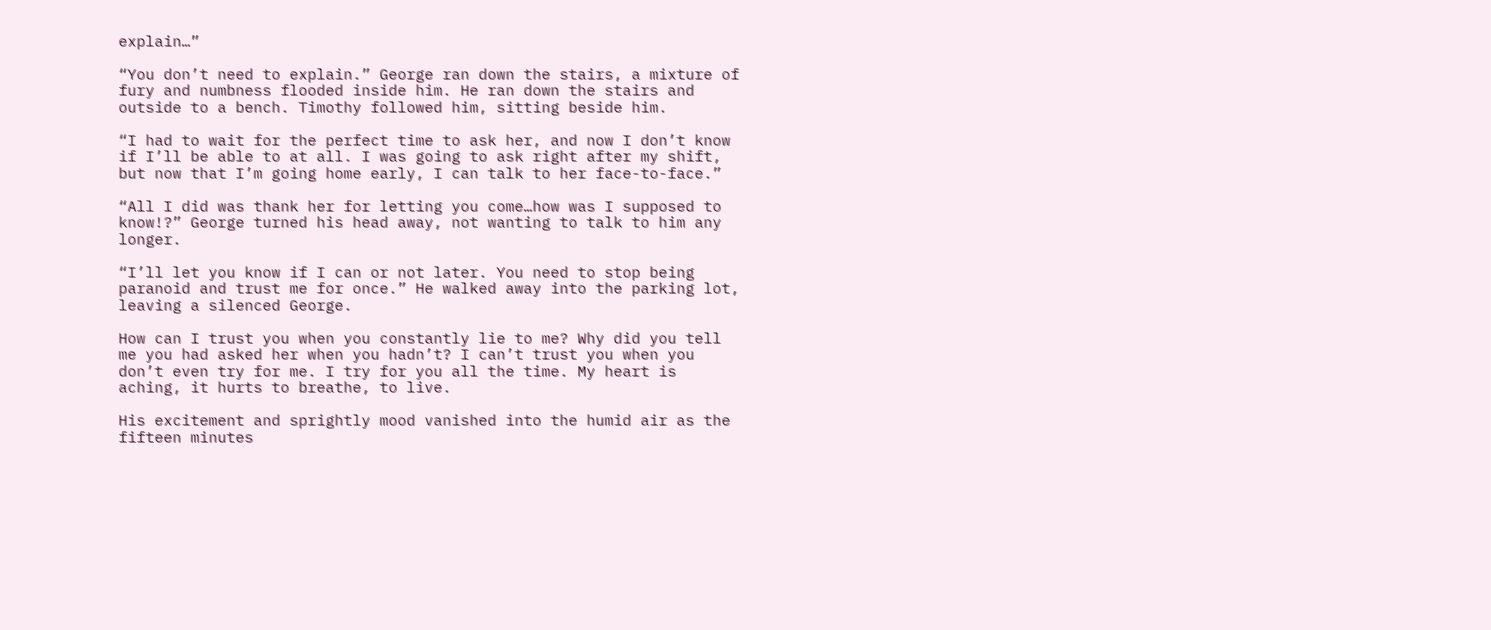explain…”

“You don’t need to explain.” George ran down the stairs, a mixture of fury and numbness flooded inside him. He ran down the stairs and outside to a bench. Timothy followed him, sitting beside him.

“I had to wait for the perfect time to ask her, and now I don’t know if I’ll be able to at all. I was going to ask right after my shift, but now that I’m going home early, I can talk to her face-to-face.”

“All I did was thank her for letting you come…how was I supposed to know!?” George turned his head away, not wanting to talk to him any longer.

“I’ll let you know if I can or not later. You need to stop being paranoid and trust me for once.” He walked away into the parking lot, leaving a silenced George.

How can I trust you when you constantly lie to me? Why did you tell me you had asked her when you hadn’t? I can’t trust you when you don’t even try for me. I try for you all the time. My heart is aching, it hurts to breathe, to live.

His excitement and sprightly mood vanished into the humid air as the fifteen minutes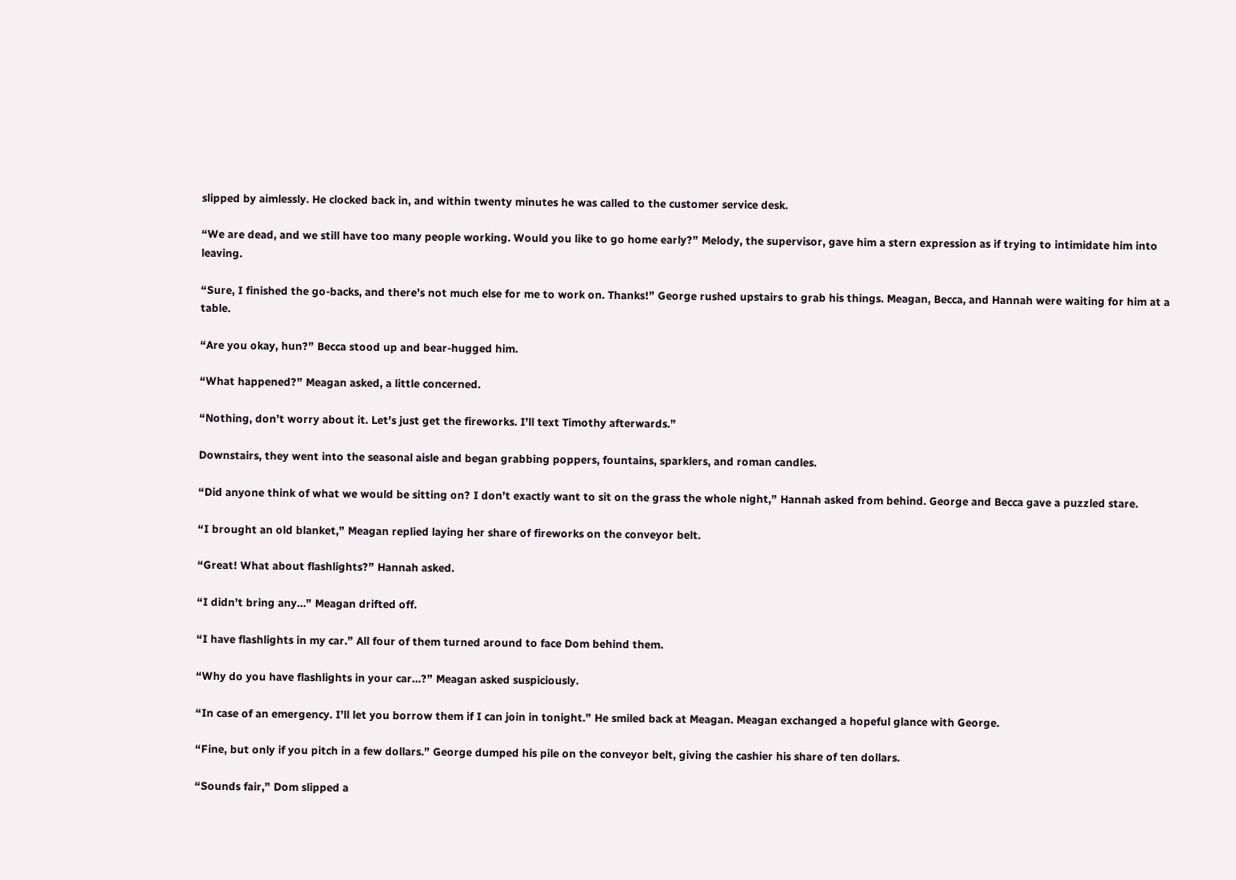slipped by aimlessly. He clocked back in, and within twenty minutes he was called to the customer service desk.

“We are dead, and we still have too many people working. Would you like to go home early?” Melody, the supervisor, gave him a stern expression as if trying to intimidate him into leaving.

“Sure, I finished the go-backs, and there’s not much else for me to work on. Thanks!” George rushed upstairs to grab his things. Meagan, Becca, and Hannah were waiting for him at a table.

“Are you okay, hun?” Becca stood up and bear-hugged him.

“What happened?” Meagan asked, a little concerned.

“Nothing, don’t worry about it. Let’s just get the fireworks. I’ll text Timothy afterwards.”

Downstairs, they went into the seasonal aisle and began grabbing poppers, fountains, sparklers, and roman candles.

“Did anyone think of what we would be sitting on? I don’t exactly want to sit on the grass the whole night,” Hannah asked from behind. George and Becca gave a puzzled stare.

“I brought an old blanket,” Meagan replied laying her share of fireworks on the conveyor belt.

“Great! What about flashlights?” Hannah asked.

“I didn’t bring any…” Meagan drifted off.

“I have flashlights in my car.” All four of them turned around to face Dom behind them.

“Why do you have flashlights in your car…?” Meagan asked suspiciously.

“In case of an emergency. I’ll let you borrow them if I can join in tonight.” He smiled back at Meagan. Meagan exchanged a hopeful glance with George.

“Fine, but only if you pitch in a few dollars.” George dumped his pile on the conveyor belt, giving the cashier his share of ten dollars.

“Sounds fair,” Dom slipped a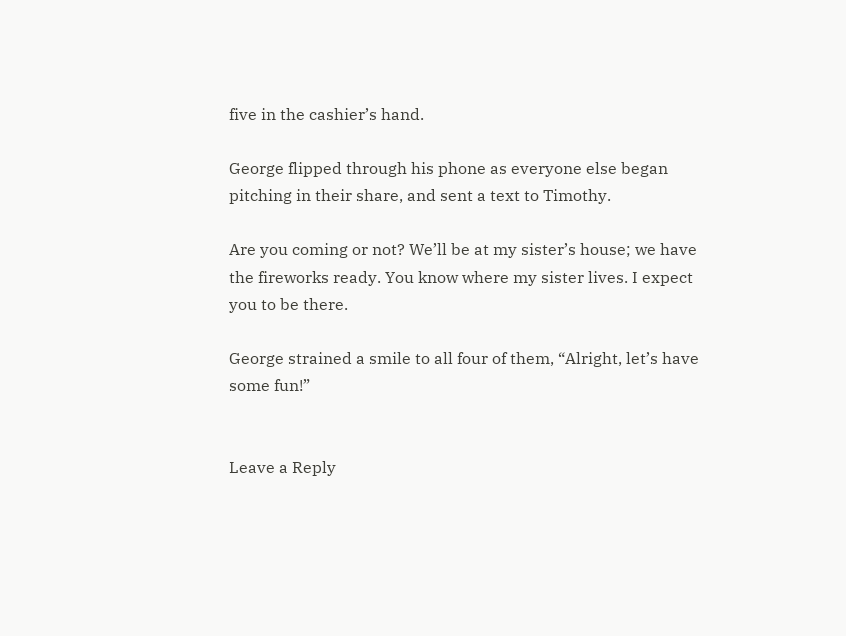five in the cashier’s hand.

George flipped through his phone as everyone else began pitching in their share, and sent a text to Timothy.

Are you coming or not? We’ll be at my sister’s house; we have the fireworks ready. You know where my sister lives. I expect you to be there.

George strained a smile to all four of them, “Alright, let’s have some fun!”


Leave a Reply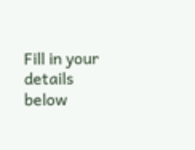Fill in your details below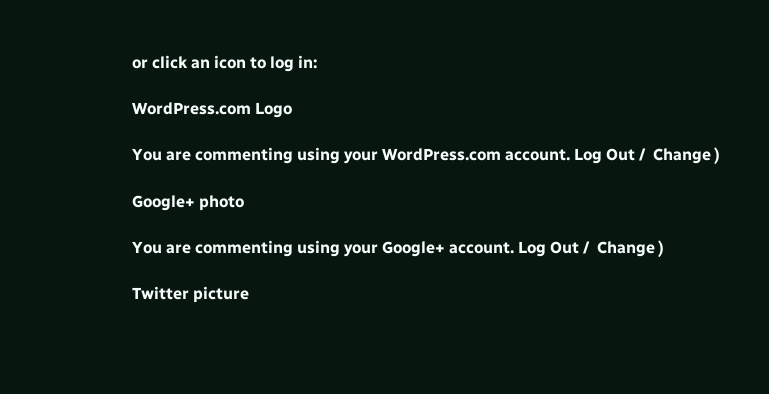or click an icon to log in:

WordPress.com Logo

You are commenting using your WordPress.com account. Log Out /  Change )

Google+ photo

You are commenting using your Google+ account. Log Out /  Change )

Twitter picture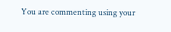You are commenting using your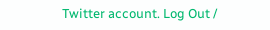Twitter account. Log Out /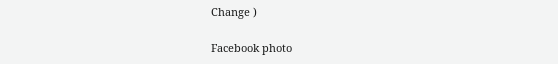Change )

Facebook photo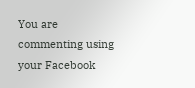You are commenting using your Facebook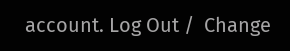account. Log Out /  Change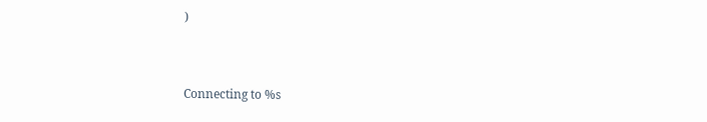)


Connecting to %s